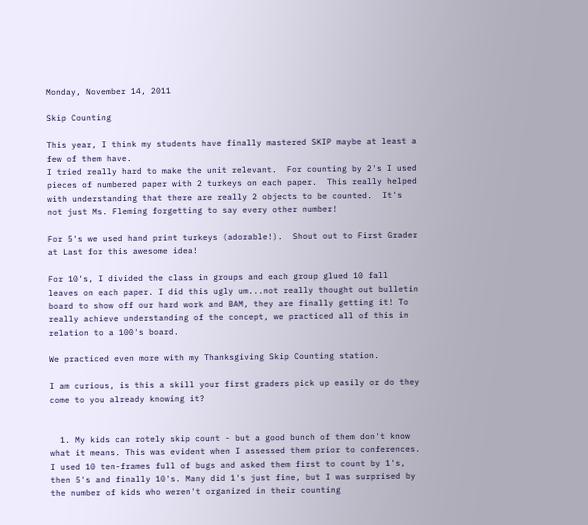Monday, November 14, 2011

Skip Counting

This year, I think my students have finally mastered SKIP maybe at least a few of them have.
I tried really hard to make the unit relevant.  For counting by 2's I used pieces of numbered paper with 2 turkeys on each paper.  This really helped with understanding that there are really 2 objects to be counted.  It's not just Ms. Fleming forgetting to say every other number!

For 5's we used hand print turkeys (adorable!).  Shout out to First Grader at Last for this awesome idea!

For 10's, I divided the class in groups and each group glued 10 fall leaves on each paper. I did this ugly um...not really thought out bulletin board to show off our hard work and BAM, they are finally getting it! To really achieve understanding of the concept, we practiced all of this in relation to a 100's board.

We practiced even more with my Thanksgiving Skip Counting station.

I am curious, is this a skill your first graders pick up easily or do they come to you already knowing it?


  1. My kids can rotely skip count - but a good bunch of them don't know what it means. This was evident when I assessed them prior to conferences. I used 10 ten-frames full of bugs and asked them first to count by 1's, then 5's and finally 10's. Many did 1's just fine, but I was surprised by the number of kids who weren't organized in their counting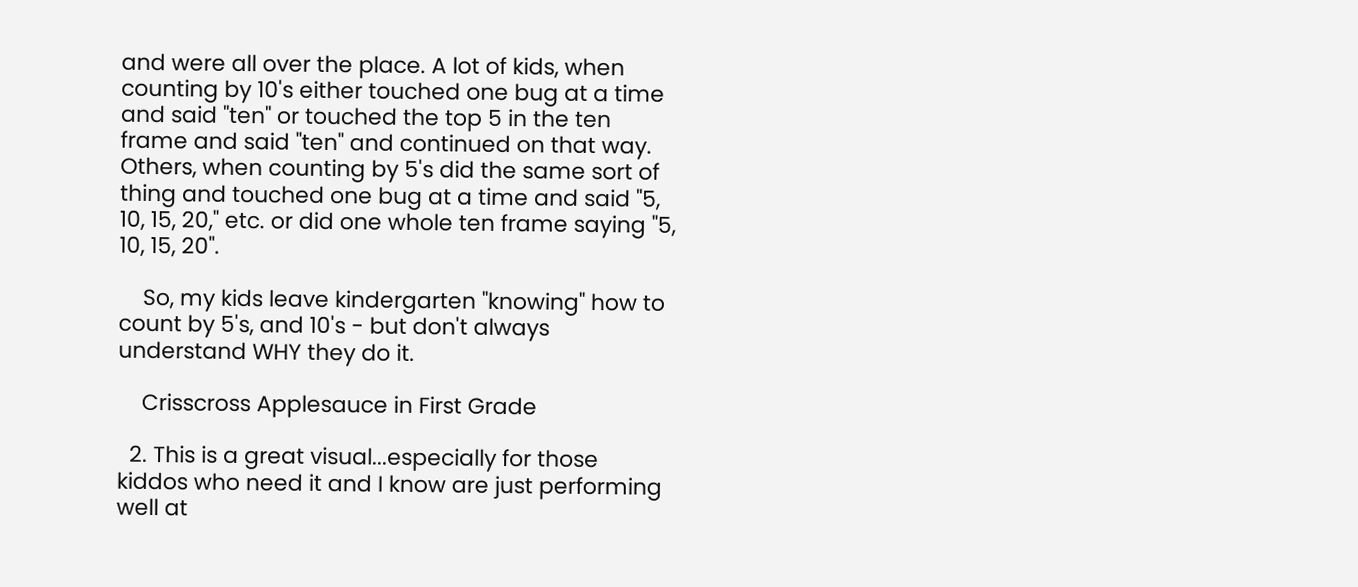and were all over the place. A lot of kids, when counting by 10's either touched one bug at a time and said "ten" or touched the top 5 in the ten frame and said "ten" and continued on that way. Others, when counting by 5's did the same sort of thing and touched one bug at a time and said "5, 10, 15, 20," etc. or did one whole ten frame saying "5, 10, 15, 20".

    So, my kids leave kindergarten "knowing" how to count by 5's, and 10's - but don't always understand WHY they do it.

    Crisscross Applesauce in First Grade

  2. This is a great visual...especially for those kiddos who need it and I know are just performing well at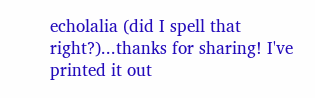echolalia (did I spell that right?)...thanks for sharing! I've printed it out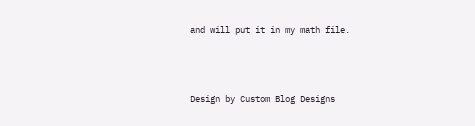and will put it in my math file.



Design by Custom Blog Designs